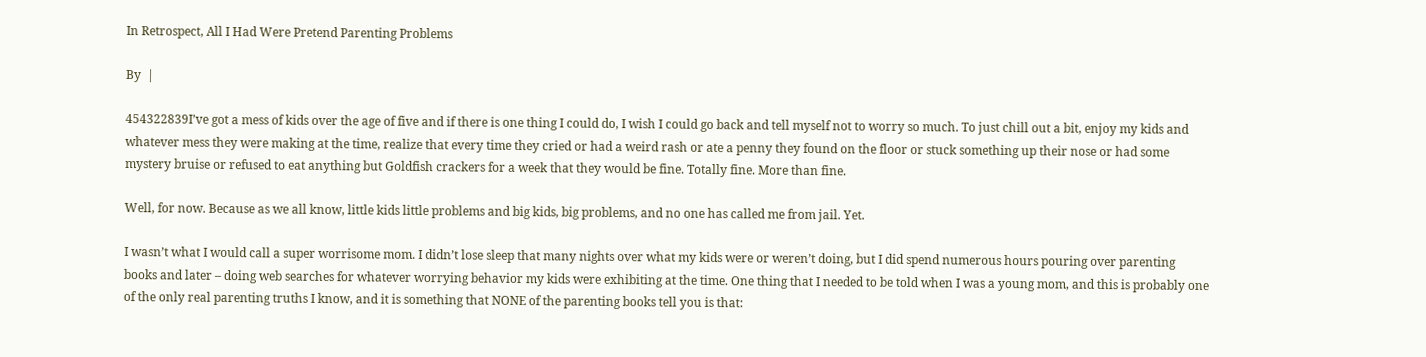In Retrospect, All I Had Were Pretend Parenting Problems

By  |

454322839I’ve got a mess of kids over the age of five and if there is one thing I could do, I wish I could go back and tell myself not to worry so much. To just chill out a bit, enjoy my kids and whatever mess they were making at the time, realize that every time they cried or had a weird rash or ate a penny they found on the floor or stuck something up their nose or had some mystery bruise or refused to eat anything but Goldfish crackers for a week that they would be fine. Totally fine. More than fine.

Well, for now. Because as we all know, little kids little problems and big kids, big problems, and no one has called me from jail. Yet.

I wasn’t what I would call a super worrisome mom. I didn’t lose sleep that many nights over what my kids were or weren’t doing, but I did spend numerous hours pouring over parenting books and later – doing web searches for whatever worrying behavior my kids were exhibiting at the time. One thing that I needed to be told when I was a young mom, and this is probably one of the only real parenting truths I know, and it is something that NONE of the parenting books tell you is that: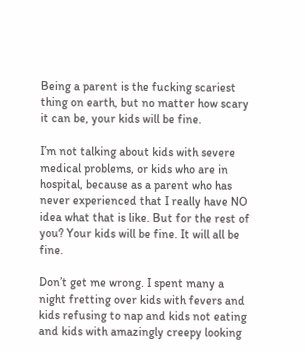Being a parent is the fucking scariest thing on earth, but no matter how scary it can be, your kids will be fine.

I’m not talking about kids with severe medical problems, or kids who are in hospital, because as a parent who has never experienced that I really have NO idea what that is like. But for the rest of you? Your kids will be fine. It will all be fine.

Don’t get me wrong. I spent many a night fretting over kids with fevers and kids refusing to nap and kids not eating and kids with amazingly creepy looking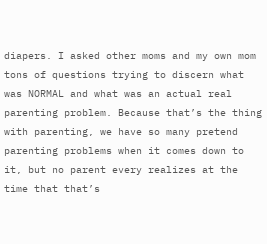diapers. I asked other moms and my own mom tons of questions trying to discern what was NORMAL and what was an actual real parenting problem. Because that’s the thing with parenting, we have so many pretend parenting problems when it comes down to it, but no parent every realizes at the time that that’s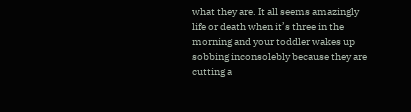what they are. It all seems amazingly life or death when it’s three in the morning and your toddler wakes up sobbing inconsolebly because they are cutting a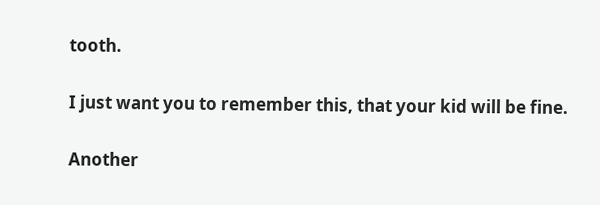tooth.

I just want you to remember this, that your kid will be fine.

Another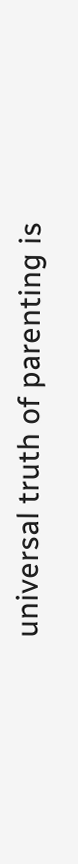universal truth of parenting is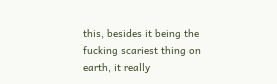this, besides it being the fucking scariest thing on earth, it really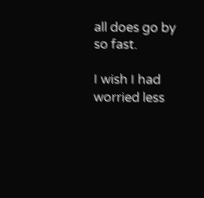all does go by so fast.

I wish I had worried less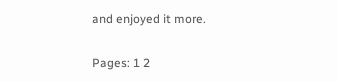and enjoyed it more.

Pages: 1 2